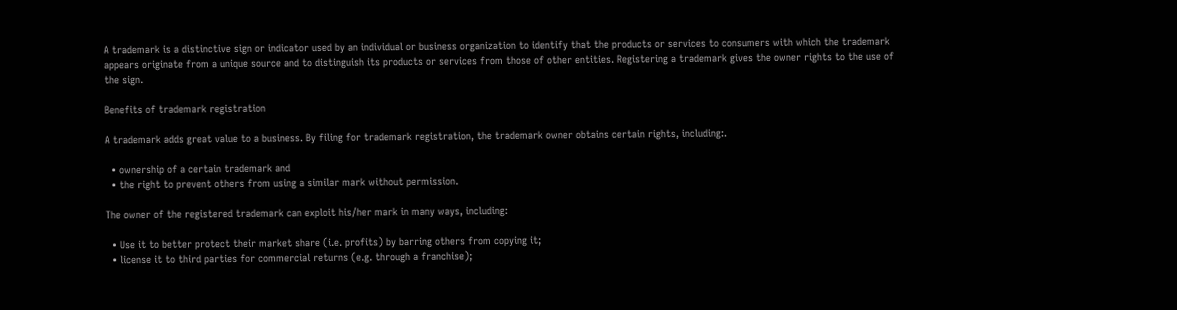A trademark is a distinctive sign or indicator used by an individual or business organization to identify that the products or services to consumers with which the trademark appears originate from a unique source and to distinguish its products or services from those of other entities. Registering a trademark gives the owner rights to the use of the sign.

Benefits of trademark registration

A trademark adds great value to a business. By filing for trademark registration, the trademark owner obtains certain rights, including:.

  • ownership of a certain trademark and
  • the right to prevent others from using a similar mark without permission.

The owner of the registered trademark can exploit his/her mark in many ways, including:

  • Use it to better protect their market share (i.e. profits) by barring others from copying it;
  • license it to third parties for commercial returns (e.g. through a franchise);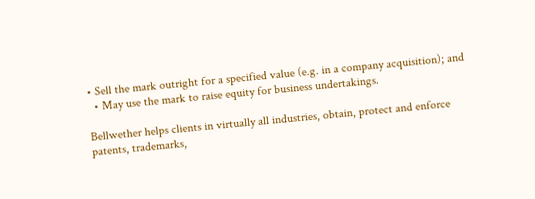• Sell the mark outright for a specified value (e.g. in a company acquisition); and
  • May use the mark to raise equity for business undertakings.

Bellwether helps clients in virtually all industries, obtain, protect and enforce patents, trademarks,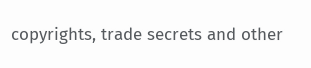copyrights, trade secrets and other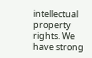intellectual property rights. We have strong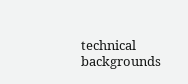technical backgrounds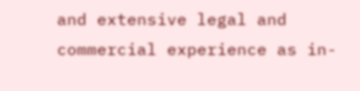and extensive legal and commercial experience as in-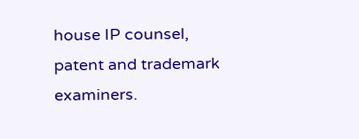house IP counsel, patent and trademark examiners.